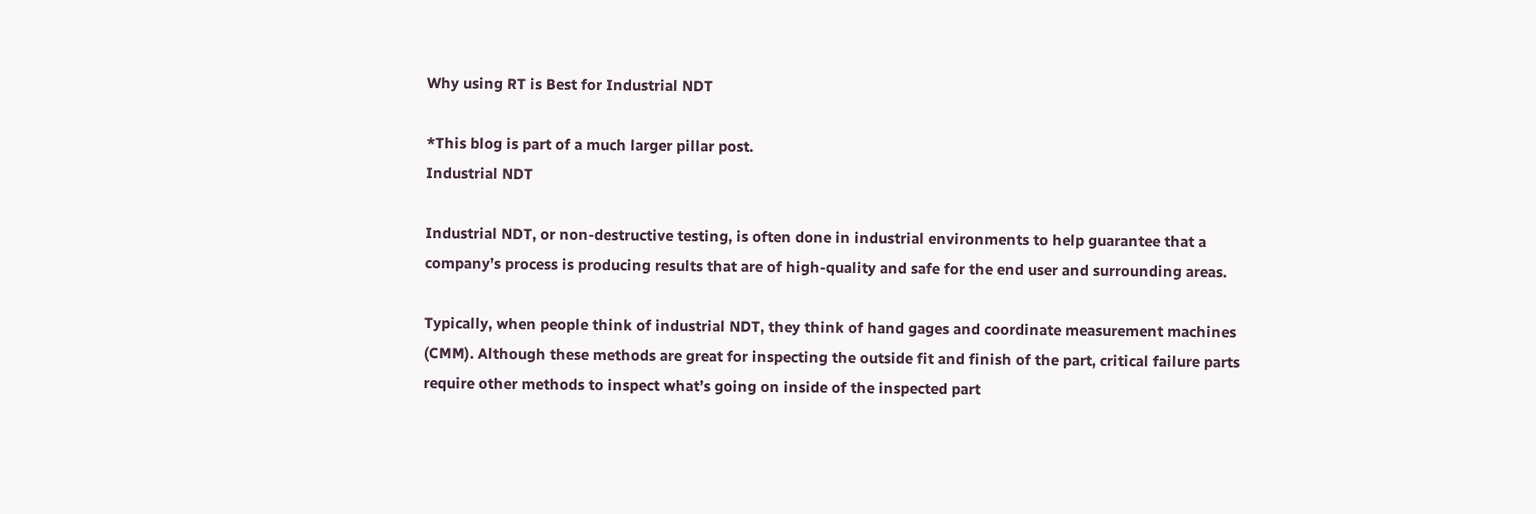Why using RT is Best for Industrial NDT

*This blog is part of a much larger pillar post.
Industrial NDT

Industrial NDT, or non-destructive testing, is often done in industrial environments to help guarantee that a company’s process is producing results that are of high-quality and safe for the end user and surrounding areas.

Typically, when people think of industrial NDT, they think of hand gages and coordinate measurement machines (CMM). Although these methods are great for inspecting the outside fit and finish of the part, critical failure parts require other methods to inspect what’s going on inside of the inspected part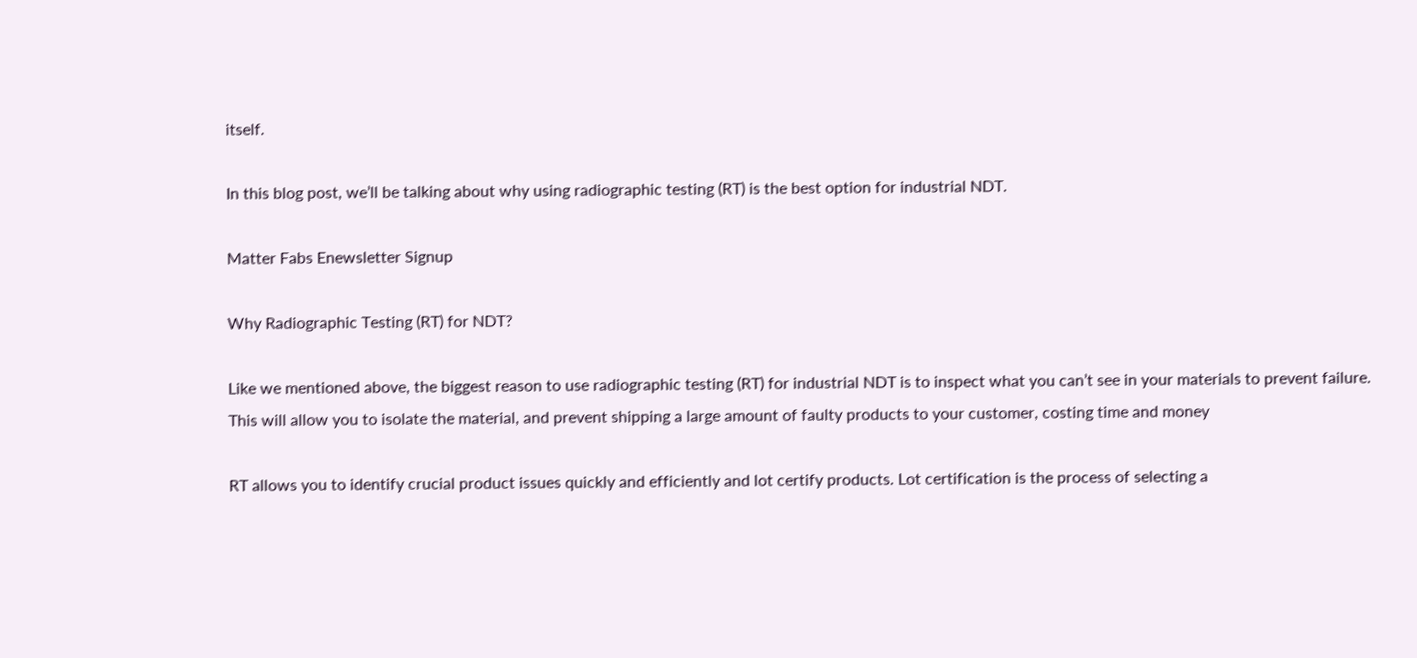itself.

In this blog post, we’ll be talking about why using radiographic testing (RT) is the best option for industrial NDT.

Matter Fabs Enewsletter Signup

Why Radiographic Testing (RT) for NDT?

Like we mentioned above, the biggest reason to use radiographic testing (RT) for industrial NDT is to inspect what you can’t see in your materials to prevent failure. This will allow you to isolate the material, and prevent shipping a large amount of faulty products to your customer, costing time and money

RT allows you to identify crucial product issues quickly and efficiently and lot certify products. Lot certification is the process of selecting a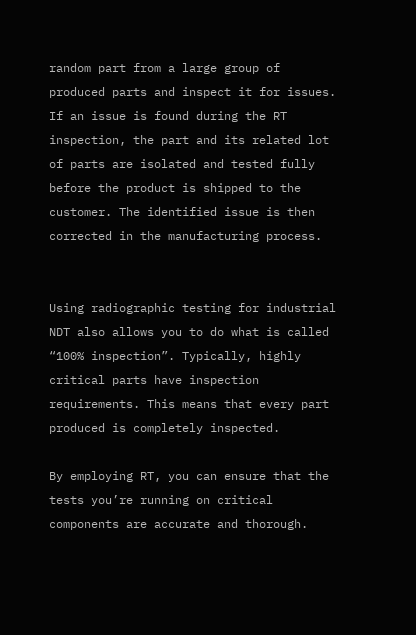random part from a large group of produced parts and inspect it for issues. If an issue is found during the RT inspection, the part and its related lot of parts are isolated and tested fully before the product is shipped to the customer. The identified issue is then corrected in the manufacturing process.


Using radiographic testing for industrial NDT also allows you to do what is called “100% inspection”. Typically, highly critical parts have inspection requirements. This means that every part produced is completely inspected.

By employing RT, you can ensure that the tests you’re running on critical components are accurate and thorough.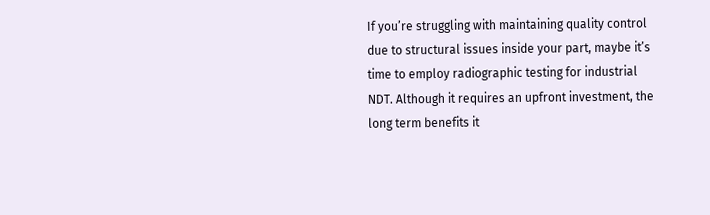If you’re struggling with maintaining quality control due to structural issues inside your part, maybe it’s time to employ radiographic testing for industrial NDT. Although it requires an upfront investment, the long term benefits it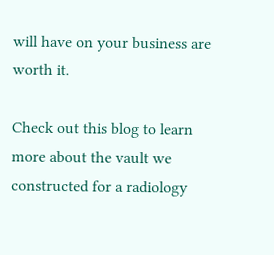will have on your business are worth it.

Check out this blog to learn more about the vault we constructed for a radiology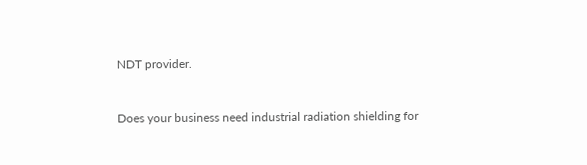NDT provider.


Does your business need industrial radiation shielding for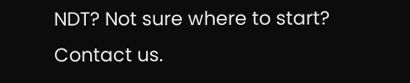NDT? Not sure where to start? Contact us.